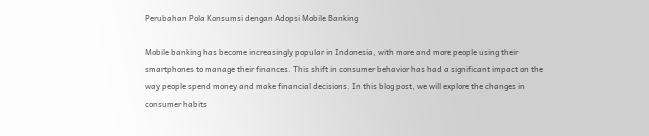Perubahan Pola Konsumsi dengan Adopsi Mobile Banking

Mobile banking has become increasingly popular in Indonesia, with more and more people using their smartphones to manage their finances. This shift in consumer behavior has had a significant impact on the way people spend money and make financial decisions. In this blog post, we will explore the changes in consumer habits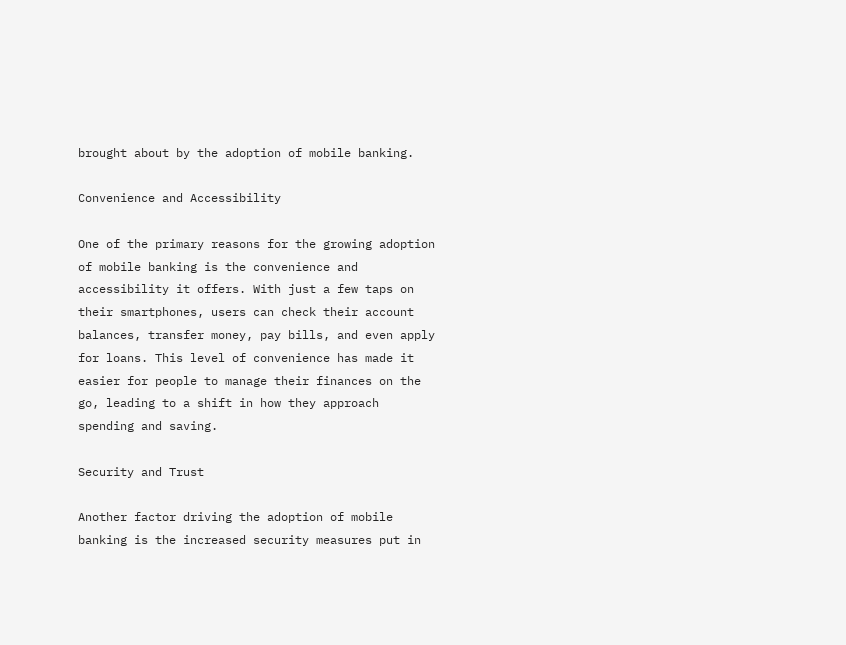brought about by the adoption of mobile banking.

Convenience and Accessibility

One of the primary reasons for the growing adoption of mobile banking is the convenience and accessibility it offers. With just a few taps on their smartphones, users can check their account balances, transfer money, pay bills, and even apply for loans. This level of convenience has made it easier for people to manage their finances on the go, leading to a shift in how they approach spending and saving.

Security and Trust

Another factor driving the adoption of mobile banking is the increased security measures put in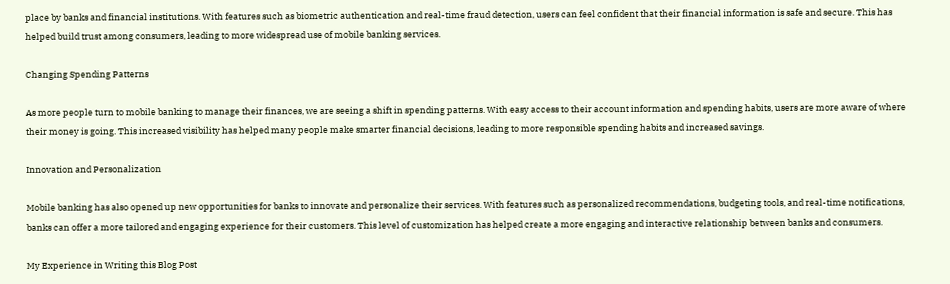place by banks and financial institutions. With features such as biometric authentication and real-time fraud detection, users can feel confident that their financial information is safe and secure. This has helped build trust among consumers, leading to more widespread use of mobile banking services.

Changing Spending Patterns

As more people turn to mobile banking to manage their finances, we are seeing a shift in spending patterns. With easy access to their account information and spending habits, users are more aware of where their money is going. This increased visibility has helped many people make smarter financial decisions, leading to more responsible spending habits and increased savings.

Innovation and Personalization

Mobile banking has also opened up new opportunities for banks to innovate and personalize their services. With features such as personalized recommendations, budgeting tools, and real-time notifications, banks can offer a more tailored and engaging experience for their customers. This level of customization has helped create a more engaging and interactive relationship between banks and consumers.

My Experience in Writing this Blog Post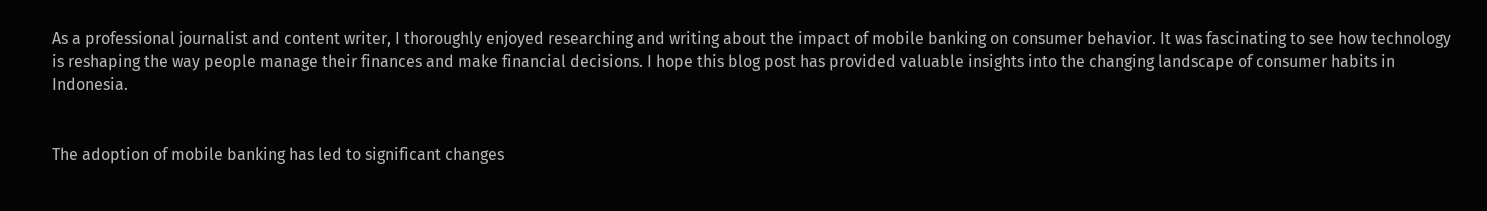As a professional journalist and content writer, I thoroughly enjoyed researching and writing about the impact of mobile banking on consumer behavior. It was fascinating to see how technology is reshaping the way people manage their finances and make financial decisions. I hope this blog post has provided valuable insights into the changing landscape of consumer habits in Indonesia.


The adoption of mobile banking has led to significant changes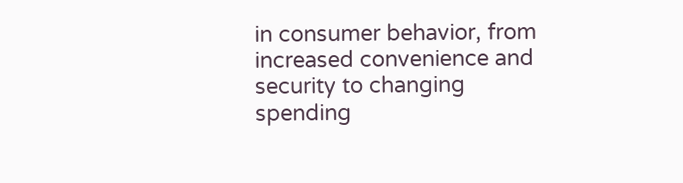in consumer behavior, from increased convenience and security to changing spending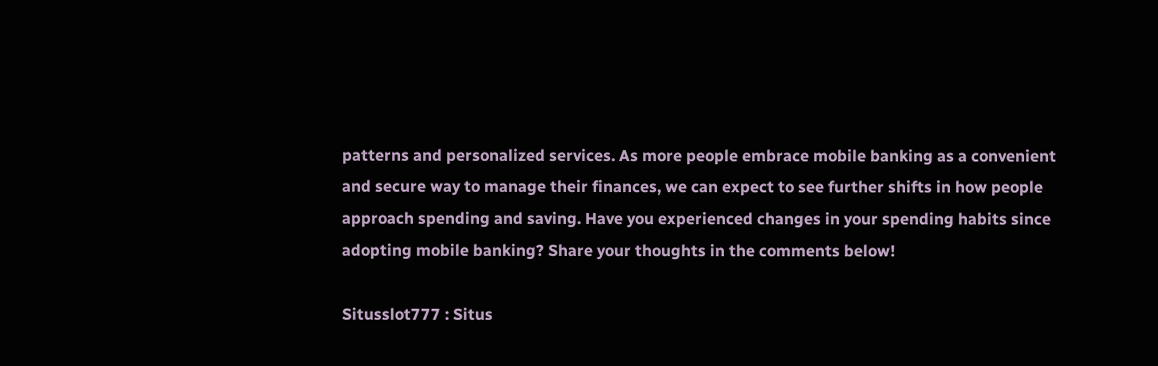patterns and personalized services. As more people embrace mobile banking as a convenient and secure way to manage their finances, we can expect to see further shifts in how people approach spending and saving. Have you experienced changes in your spending habits since adopting mobile banking? Share your thoughts in the comments below!

Situsslot777 : Situs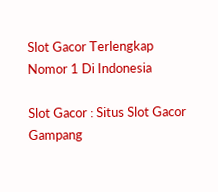Slot Gacor Terlengkap Nomor 1 Di Indonesia

Slot Gacor : Situs Slot Gacor Gampang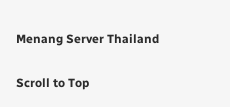Menang Server Thailand

Scroll to Top